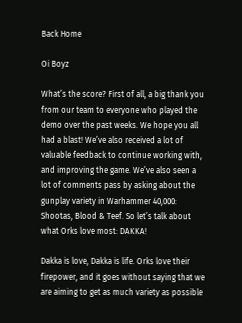Back Home

Oi Boyz

What’s the score? First of all, a big thank you from our team to everyone who played the demo over the past weeks. We hope you all had a blast! We’ve also received a lot of valuable feedback to continue working with, and improving the game. We’ve also seen a lot of comments pass by asking about the gunplay variety in Warhammer 40,000: Shootas, Blood & Teef. So let’s talk about what Orks love most: DAKKA!

Dakka is love, Dakka is life. Orks love their firepower, and it goes without saying that we are aiming to get as much variety as possible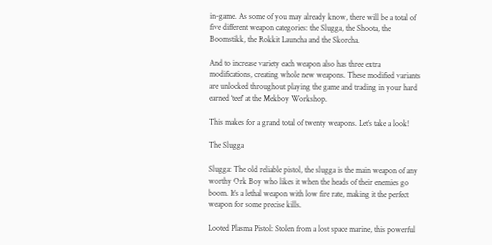in-game. As some of you may already know, there will be a total of five different weapon categories: the Slugga, the Shoota, the Boomstikk, the Rokkit Launcha and the Skorcha.

And to increase variety each weapon also has three extra modifications, creating whole new weapons. These modified variants are unlocked throughout playing the game and trading in your hard earned ‘teef’ at the Mekboy Workshop.

This makes for a grand total of twenty weapons. Let’s take a look!

The Slugga

Slugga: The old reliable pistol, the slugga is the main weapon of any worthy Ork Boy who likes it when the heads of their enemies go boom. It’s a lethal weapon with low fire rate, making it the perfect weapon for some precise kills.

Looted Plasma Pistol: Stolen from a lost space marine, this powerful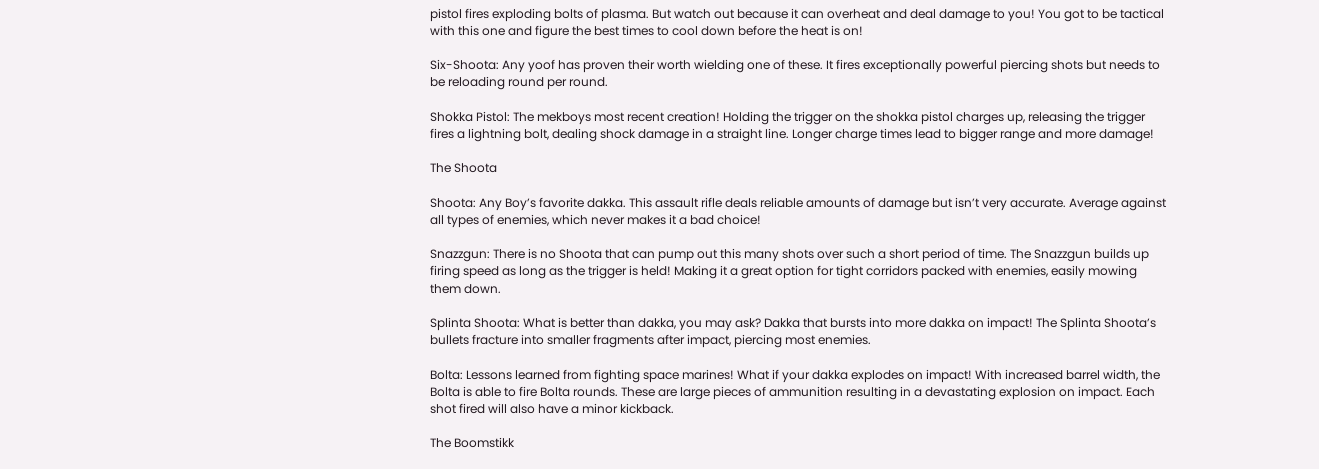pistol fires exploding bolts of plasma. But watch out because it can overheat and deal damage to you! You got to be tactical with this one and figure the best times to cool down before the heat is on!

Six-Shoota: Any yoof has proven their worth wielding one of these. It fires exceptionally powerful piercing shots but needs to be reloading round per round.

Shokka Pistol: The mekboys most recent creation! Holding the trigger on the shokka pistol charges up, releasing the trigger fires a lightning bolt, dealing shock damage in a straight line. Longer charge times lead to bigger range and more damage!

The Shoota

Shoota: Any Boy’s favorite dakka. This assault rifle deals reliable amounts of damage but isn’t very accurate. Average against all types of enemies, which never makes it a bad choice!

Snazzgun: There is no Shoota that can pump out this many shots over such a short period of time. The Snazzgun builds up firing speed as long as the trigger is held! Making it a great option for tight corridors packed with enemies, easily mowing them down.

Splinta Shoota: What is better than dakka, you may ask? Dakka that bursts into more dakka on impact! The Splinta Shoota’s bullets fracture into smaller fragments after impact, piercing most enemies.

Bolta: Lessons learned from fighting space marines! What if your dakka explodes on impact! With increased barrel width, the Bolta is able to fire Bolta rounds. These are large pieces of ammunition resulting in a devastating explosion on impact. Each shot fired will also have a minor kickback.

The Boomstikk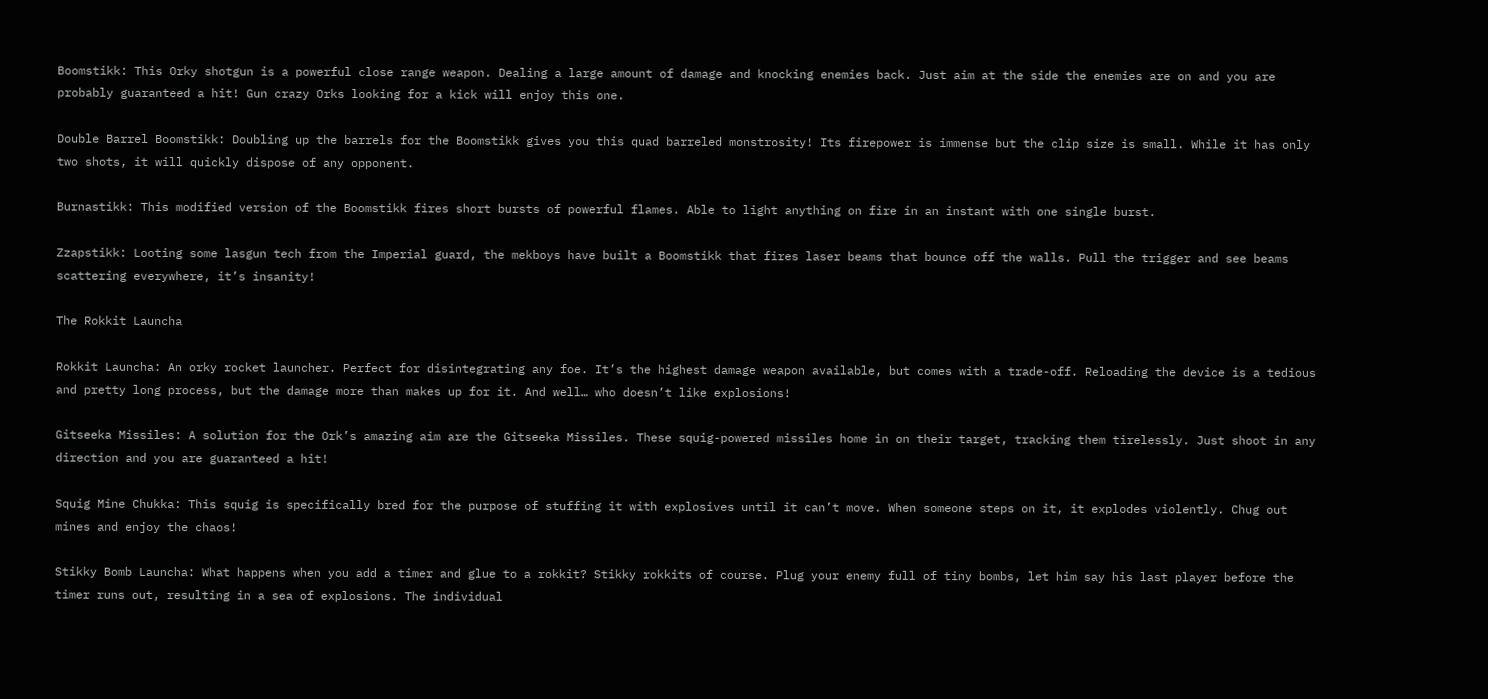Boomstikk: This Orky shotgun is a powerful close range weapon. Dealing a large amount of damage and knocking enemies back. Just aim at the side the enemies are on and you are probably guaranteed a hit! Gun crazy Orks looking for a kick will enjoy this one.

Double Barrel Boomstikk: Doubling up the barrels for the Boomstikk gives you this quad barreled monstrosity! Its firepower is immense but the clip size is small. While it has only two shots, it will quickly dispose of any opponent.

Burnastikk: This modified version of the Boomstikk fires short bursts of powerful flames. Able to light anything on fire in an instant with one single burst.

Zzapstikk: Looting some lasgun tech from the Imperial guard, the mekboys have built a Boomstikk that fires laser beams that bounce off the walls. Pull the trigger and see beams scattering everywhere, it’s insanity!

The Rokkit Launcha

Rokkit Launcha: An orky rocket launcher. Perfect for disintegrating any foe. It’s the highest damage weapon available, but comes with a trade-off. Reloading the device is a tedious and pretty long process, but the damage more than makes up for it. And well… who doesn’t like explosions!

Gitseeka Missiles: A solution for the Ork’s amazing aim are the Gitseeka Missiles. These squig-powered missiles home in on their target, tracking them tirelessly. Just shoot in any direction and you are guaranteed a hit!

Squig Mine Chukka: This squig is specifically bred for the purpose of stuffing it with explosives until it can’t move. When someone steps on it, it explodes violently. Chug out mines and enjoy the chaos!

Stikky Bomb Launcha: What happens when you add a timer and glue to a rokkit? Stikky rokkits of course. Plug your enemy full of tiny bombs, let him say his last player before the timer runs out, resulting in a sea of explosions. The individual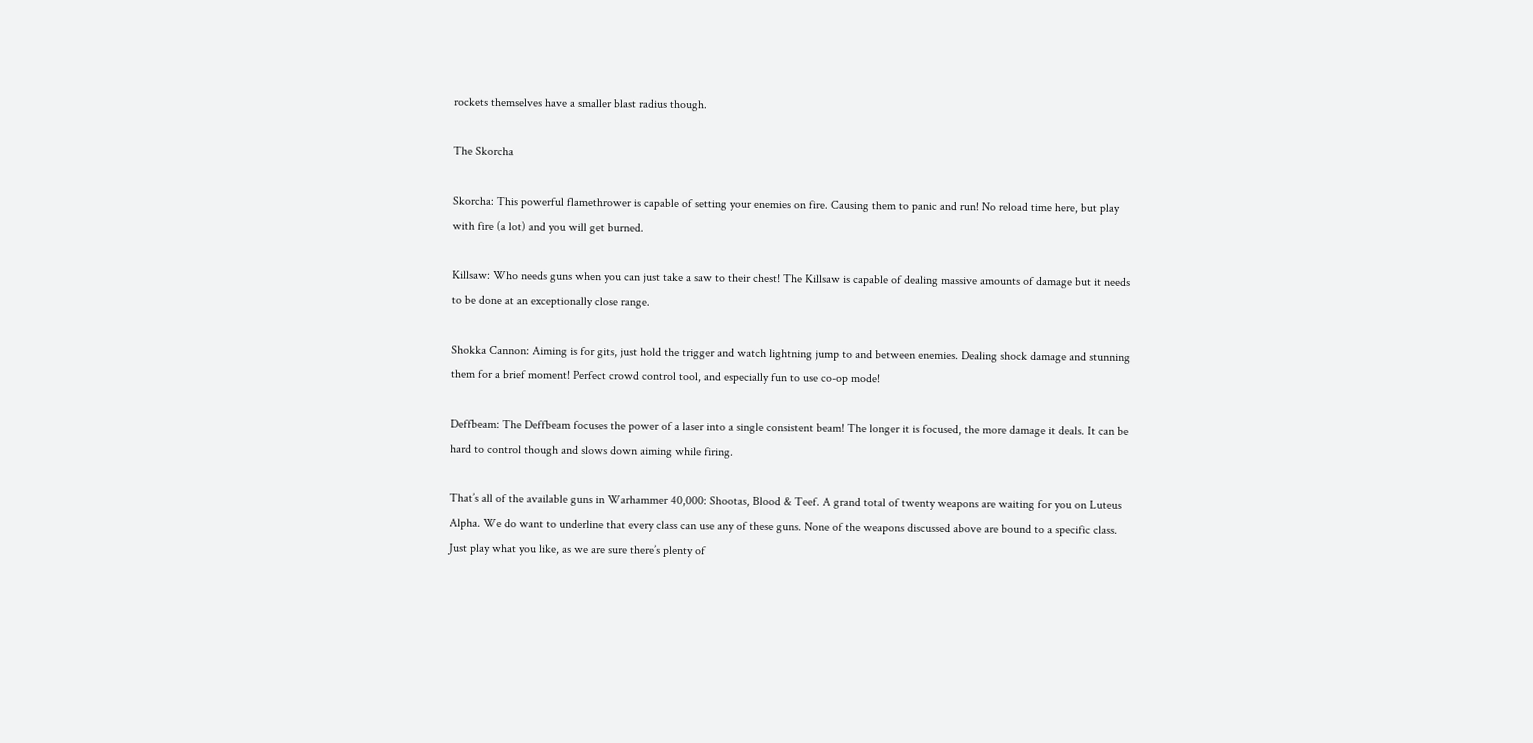rockets themselves have a smaller blast radius though.

The Skorcha

Skorcha: This powerful flamethrower is capable of setting your enemies on fire. Causing them to panic and run! No reload time here, but play with fire (a lot) and you will get burned.

Killsaw: Who needs guns when you can just take a saw to their chest! The Killsaw is capable of dealing massive amounts of damage but it needs to be done at an exceptionally close range.

Shokka Cannon: Aiming is for gits, just hold the trigger and watch lightning jump to and between enemies. Dealing shock damage and stunning them for a brief moment! Perfect crowd control tool, and especially fun to use co-op mode!

Deffbeam: The Deffbeam focuses the power of a laser into a single consistent beam! The longer it is focused, the more damage it deals. It can be hard to control though and slows down aiming while firing.

That’s all of the available guns in Warhammer 40,000: Shootas, Blood & Teef. A grand total of twenty weapons are waiting for you on Luteus Alpha. We do want to underline that every class can use any of these guns. None of the weapons discussed above are bound to a specific class. Just play what you like, as we are sure there’s plenty of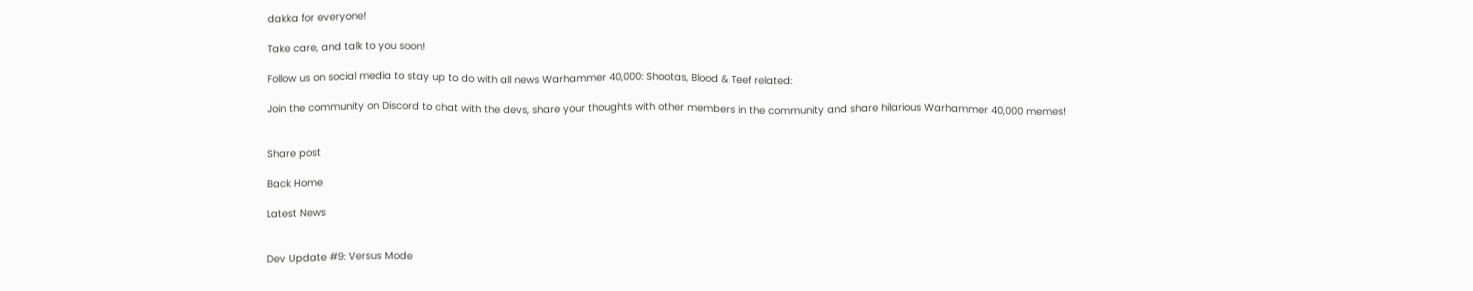dakka for everyone!

Take care, and talk to you soon!

Follow us on social media to stay up to do with all news Warhammer 40,000: Shootas, Blood & Teef related:

Join the community on Discord to chat with the devs, share your thoughts with other members in the community and share hilarious Warhammer 40,000 memes!


Share post

Back Home

Latest News


Dev Update #9: Versus Mode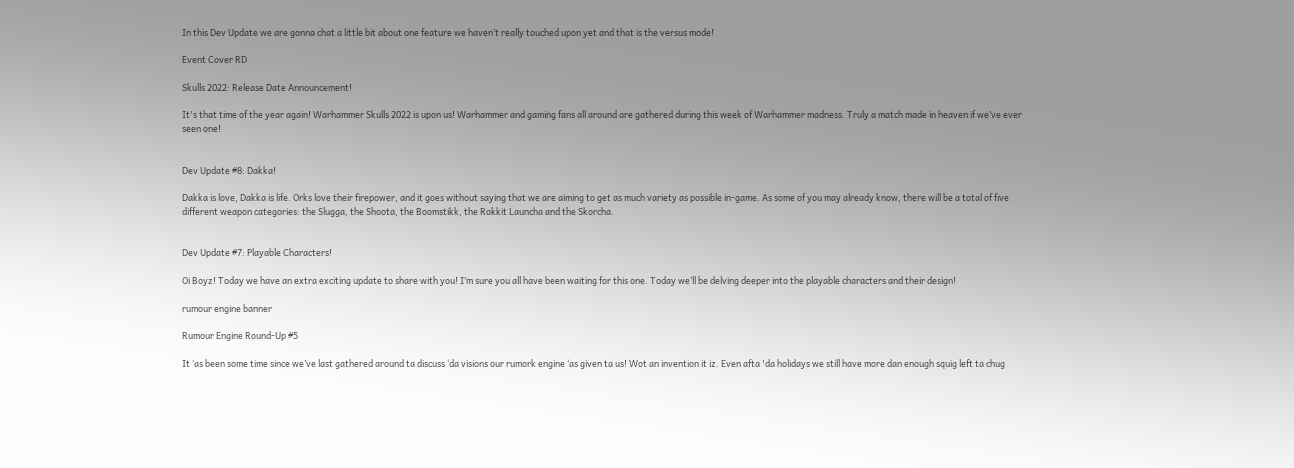In this Dev Update we are gonna chat a little bit about one feature we haven’t really touched upon yet and that is the versus mode!

Event Cover RD

Skulls 2022: Release Date Announcement!

It's that time of the year again! Warhammer Skulls 2022 is upon us! Warhammer and gaming fans all around are gathered during this week of Warhammer madness. Truly a match made in heaven if we’ve ever seen one!


Dev Update #8: Dakka!

Dakka is love, Dakka is life. Orks love their firepower, and it goes without saying that we are aiming to get as much variety as possible in-game. As some of you may already know, there will be a total of five different weapon categories: the Slugga, the Shoota, the Boomstikk, the Rokkit Launcha and the Skorcha.


Dev Update #7: Playable Characters!

Oi Boyz! Today we have an extra exciting update to share with you! I’m sure you all have been waiting for this one. Today we’ll be delving deeper into the playable characters and their design!

rumour engine banner

Rumour Engine Round-Up #5

It ‘as been some time since we’ve last gathered around ta discuss ‘da visions our rumork engine ‘as given ta us! Wot an invention it iz. Even afta 'da holidays we still have more dan enough squig left ta chug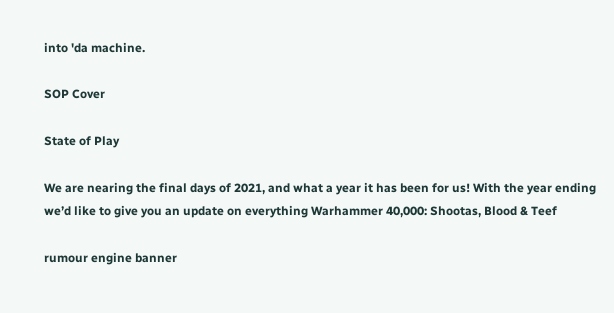into 'da machine.

SOP Cover

State of Play

We are nearing the final days of 2021, and what a year it has been for us! With the year ending we’d like to give you an update on everything Warhammer 40,000: Shootas, Blood & Teef

rumour engine banner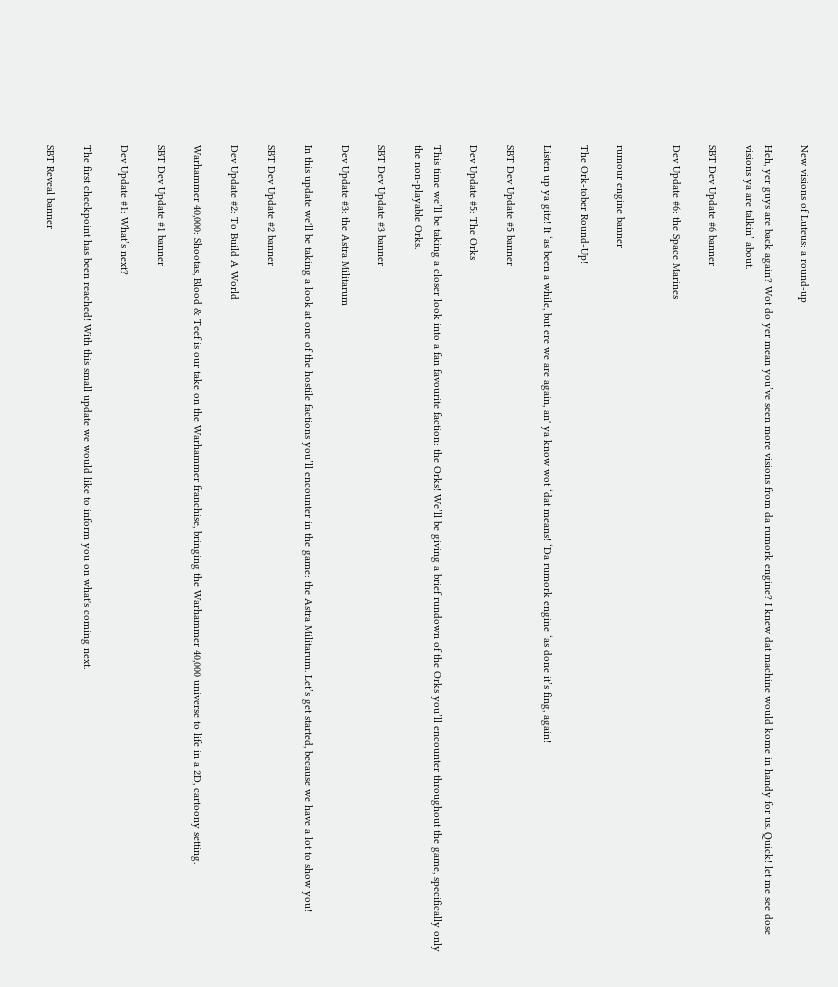New visions of Luteus: a round-up

Heh, yer guys are back again? Wot do yer mean you’ve seen more visions from da rumork engine? I knew dat machine would kome in handy for us. Quick! let me see dose visions ya are talkin’ about.

SBT Dev Update #6 banner

Dev Update #6: the Space Marines


rumour engine banner

The Ork-tober Round-Up!

Listen up ya gitz! It ‘as been a while, but ere we are again, an' ya know wot ‘dat means! ‘Da rumork engine ‘as done it’s fing, again!

SBT Dev Update #5 banner

Dev Update #5: The Orks

This time we’ll be taking a closer look into a fan favourite faction: the Orks! We’ll be giving a brief rundown of the Orks you’ll encounter throughout the game, specifically only the non-playable Orks.

SBT Dev Update #3 banner

Dev Update #3: the Astra Militarum

In this update we'll be taking a look at one of the hostile factions you’ll encounter in the game: the Astra Militarum. Let’s get started, because we have a lot to show you!

SBT Dev Update #2 banner

Dev Update #2: To Build A World

Warhammer 40,000: Shootas, Blood & Teef is our take on the Warhammer franchise, bringing the Warhammer 40,000 universe to life in a 2D, cartoony setting.

SBT Dev Update #1 banner

Dev Update #1: What’s next?

The first checkpoint has been reached! With this small update we would like to inform you on what's coming next.

SBT Reveal banner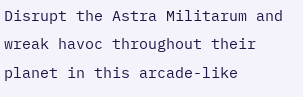Disrupt the Astra Militarum and wreak havoc throughout their planet in this arcade-like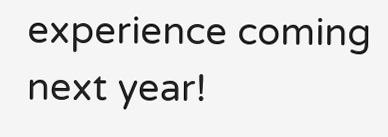experience coming next year!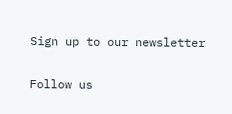Sign up to our newsletter

Follow us